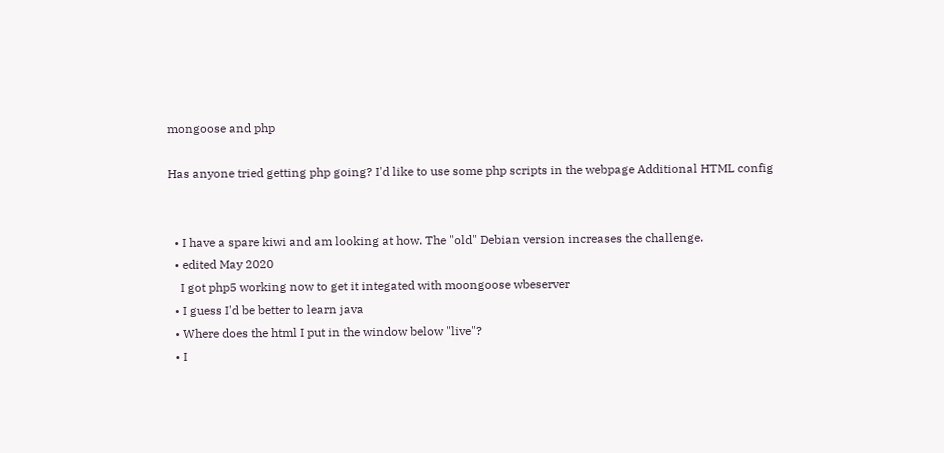mongoose and php

Has anyone tried getting php going? I'd like to use some php scripts in the webpage Additional HTML config


  • I have a spare kiwi and am looking at how. The "old" Debian version increases the challenge.
  • edited May 2020
    I got php5 working now to get it integated with moongoose wbeserver
  • I guess I'd be better to learn java
  • Where does the html I put in the window below "live"?
  • I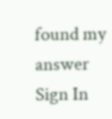found my answer
Sign In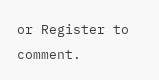or Register to comment.